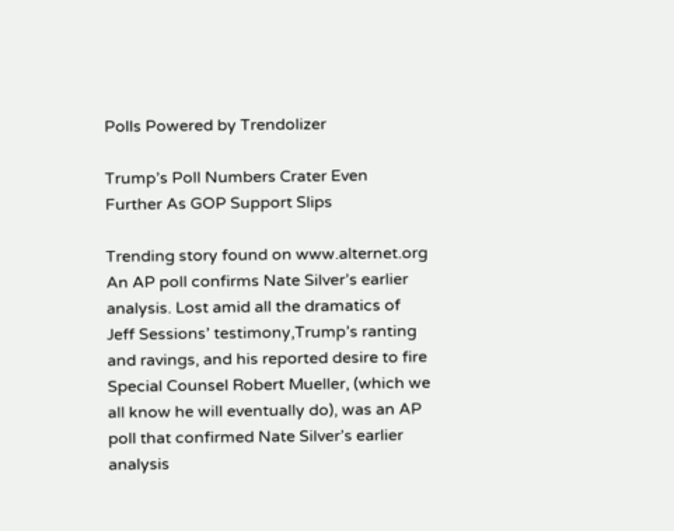Polls Powered by Trendolizer

Trump’s Poll Numbers Crater Even Further As GOP Support Slips

Trending story found on www.alternet.org
An AP poll confirms Nate Silver’s earlier analysis. Lost amid all the dramatics of Jeff Sessions’ testimony,Trump’s ranting and ravings, and his reported desire to fire Special Counsel Robert Mueller, (which we all know he will eventually do), was an AP poll that confirmed Nate Silver’s earlier analysis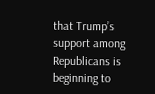that Trump’s support among Republicans is beginning to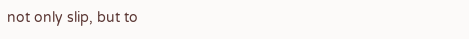not only slip, but to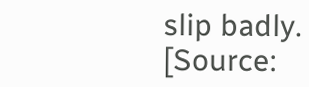slip badly.
[Source: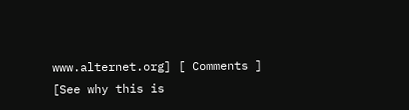www.alternet.org] [ Comments ] [See why this is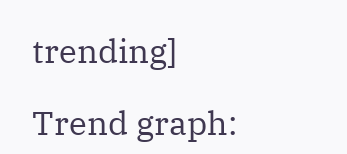trending]

Trend graph: